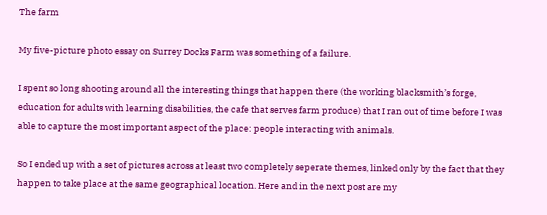The farm

My five-picture photo essay on Surrey Docks Farm was something of a failure.

I spent so long shooting around all the interesting things that happen there (the working blacksmith’s forge, education for adults with learning disabilities, the cafe that serves farm produce) that I ran out of time before I was able to capture the most important aspect of the place: people interacting with animals.

So I ended up with a set of pictures across at least two completely seperate themes, linked only by the fact that they happen to take place at the same geographical location. Here and in the next post are my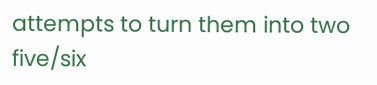attempts to turn them into two five/six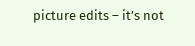picture edits – it’s not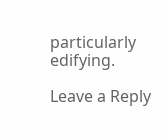particularly edifying.

Leave a Reply